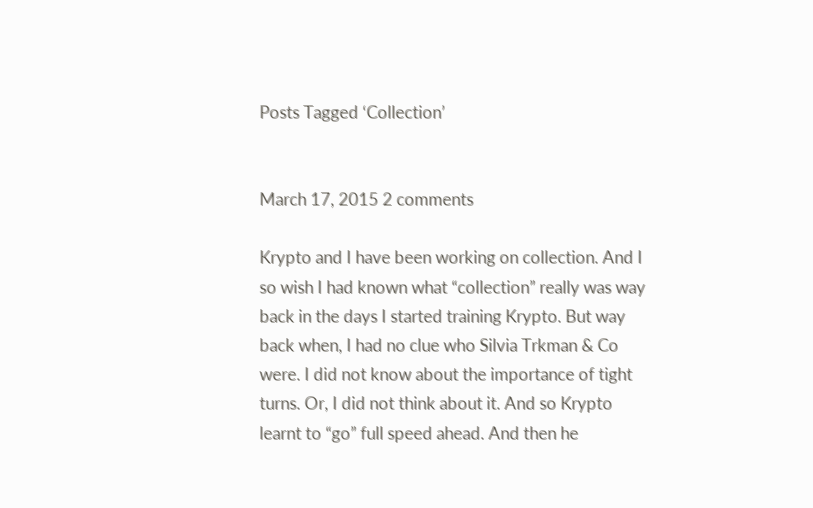Posts Tagged ‘Collection’


March 17, 2015 2 comments

Krypto and I have been working on collection. And I so wish I had known what “collection” really was way back in the days I started training Krypto. But way back when, I had no clue who Silvia Trkman & Co were. I did not know about the importance of tight turns. Or, I did not think about it. And so Krypto learnt to “go” full speed ahead. And then he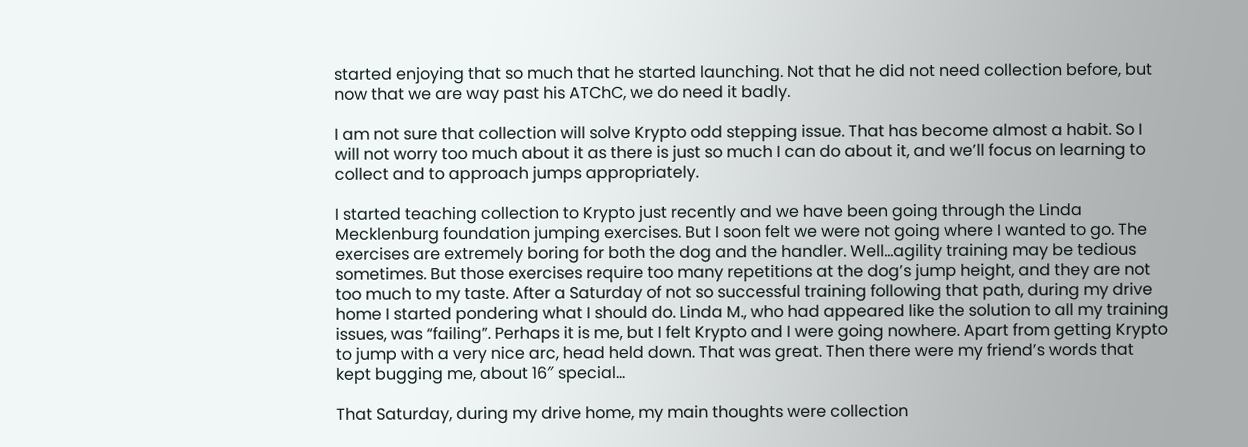started enjoying that so much that he started launching. Not that he did not need collection before, but now that we are way past his ATChC, we do need it badly.

I am not sure that collection will solve Krypto odd stepping issue. That has become almost a habit. So I will not worry too much about it as there is just so much I can do about it, and we’ll focus on learning to collect and to approach jumps appropriately.

I started teaching collection to Krypto just recently and we have been going through the Linda Mecklenburg foundation jumping exercises. But I soon felt we were not going where I wanted to go. The exercises are extremely boring for both the dog and the handler. Well…agility training may be tedious sometimes. But those exercises require too many repetitions at the dog’s jump height, and they are not too much to my taste. After a Saturday of not so successful training following that path, during my drive home I started pondering what I should do. Linda M., who had appeared like the solution to all my training issues, was “failing”. Perhaps it is me, but I felt Krypto and I were going nowhere. Apart from getting Krypto to jump with a very nice arc, head held down. That was great. Then there were my friend’s words that kept bugging me, about 16″ special…

That Saturday, during my drive home, my main thoughts were collection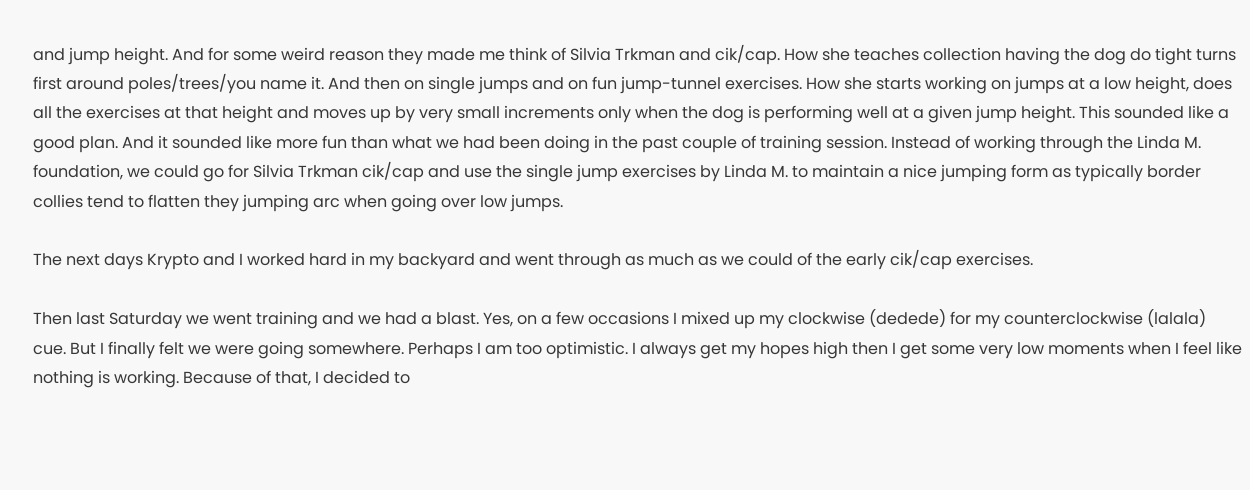and jump height. And for some weird reason they made me think of Silvia Trkman and cik/cap. How she teaches collection having the dog do tight turns first around poles/trees/you name it. And then on single jumps and on fun jump-tunnel exercises. How she starts working on jumps at a low height, does all the exercises at that height and moves up by very small increments only when the dog is performing well at a given jump height. This sounded like a good plan. And it sounded like more fun than what we had been doing in the past couple of training session. Instead of working through the Linda M. foundation, we could go for Silvia Trkman cik/cap and use the single jump exercises by Linda M. to maintain a nice jumping form as typically border collies tend to flatten they jumping arc when going over low jumps.

The next days Krypto and I worked hard in my backyard and went through as much as we could of the early cik/cap exercises.

Then last Saturday we went training and we had a blast. Yes, on a few occasions I mixed up my clockwise (dedede) for my counterclockwise (lalala) cue. But I finally felt we were going somewhere. Perhaps I am too optimistic. I always get my hopes high then I get some very low moments when I feel like nothing is working. Because of that, I decided to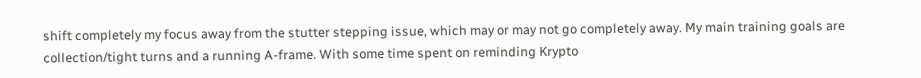shift completely my focus away from the stutter stepping issue, which may or may not go completely away. My main training goals are collection/tight turns and a running A-frame. With some time spent on reminding Krypto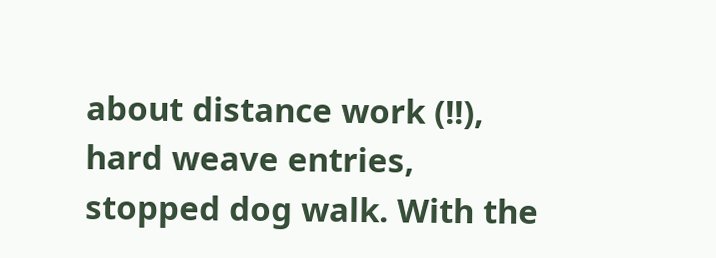about distance work (!!), hard weave entries, stopped dog walk. With the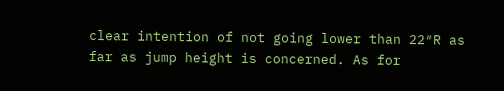clear intention of not going lower than 22″R as far as jump height is concerned. As for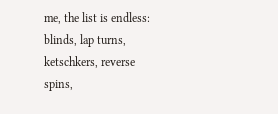me, the list is endless: blinds, lap turns, ketschkers, reverse spins,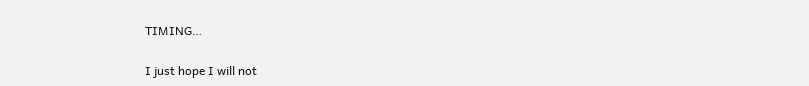TIMING…

I just hope I will not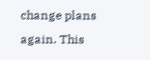change plans again. This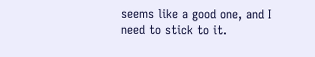seems like a good one, and I need to stick to it.